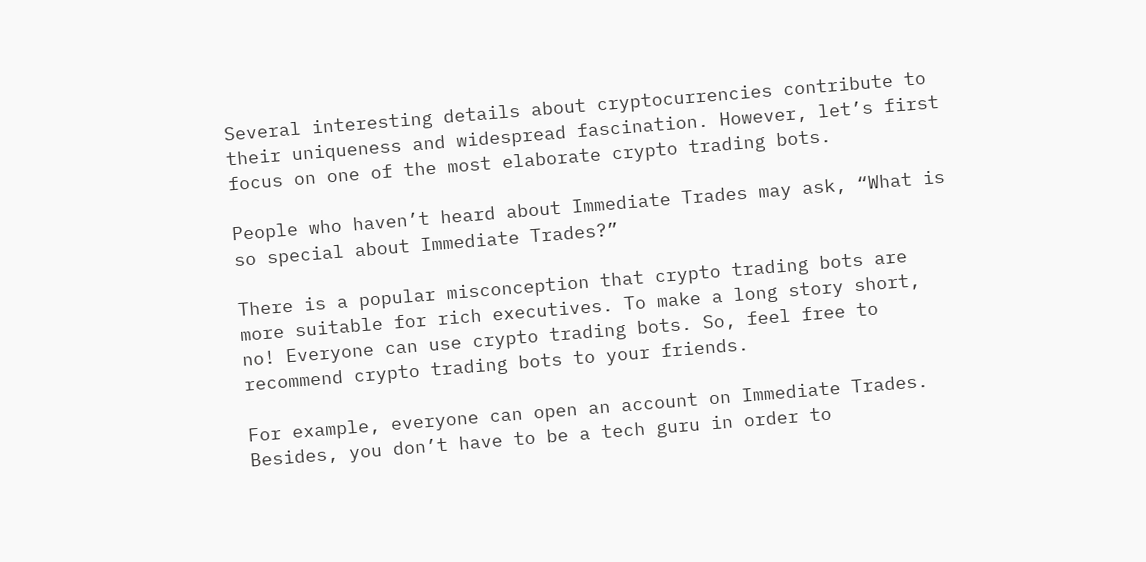Several interesting details about cryptocurrencies contribute to their uniqueness and widespread fascination. However, let’s first focus on one of the most elaborate crypto trading bots.

People who haven’t heard about Immediate Trades may ask, “What is so special about Immediate Trades?”

There is a popular misconception that crypto trading bots are more suitable for rich executives. To make a long story short, no! Everyone can use crypto trading bots. So, feel free to recommend crypto trading bots to your friends.

For example, everyone can open an account on Immediate Trades. Besides, you don’t have to be a tech guru in order to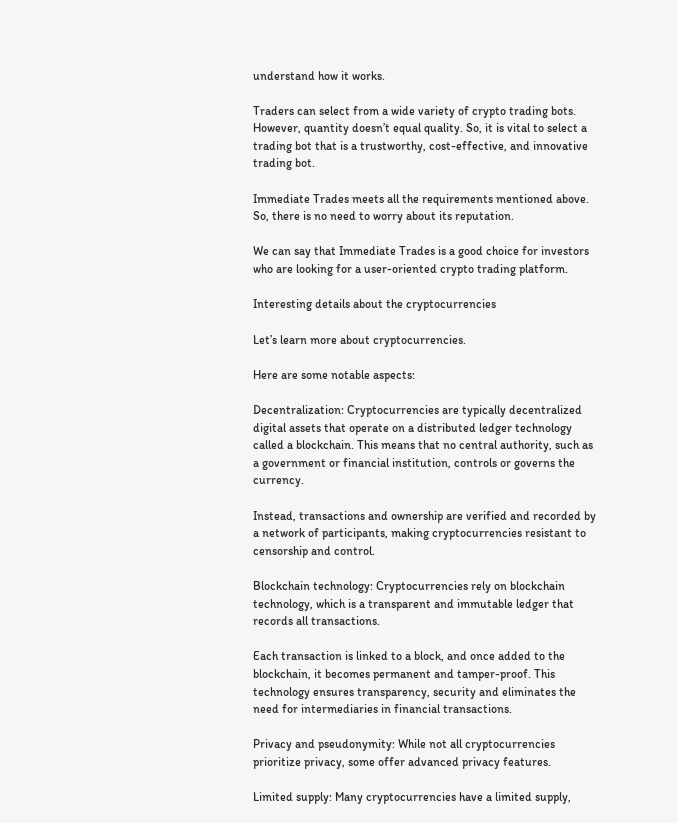understand how it works.

Traders can select from a wide variety of crypto trading bots. However, quantity doesn’t equal quality. So, it is vital to select a trading bot that is a trustworthy, cost-effective, and innovative trading bot.

Immediate Trades meets all the requirements mentioned above. So, there is no need to worry about its reputation.

We can say that Immediate Trades is a good choice for investors who are looking for a user-oriented crypto trading platform.

Interesting details about the cryptocurrencies

Let’s learn more about cryptocurrencies.

Here are some notable aspects:

Decentralization: Cryptocurrencies are typically decentralized digital assets that operate on a distributed ledger technology called a blockchain. This means that no central authority, such as a government or financial institution, controls or governs the currency.

Instead, transactions and ownership are verified and recorded by a network of participants, making cryptocurrencies resistant to censorship and control.

Blockchain technology: Cryptocurrencies rely on blockchain technology, which is a transparent and immutable ledger that records all transactions.

Each transaction is linked to a block, and once added to the blockchain, it becomes permanent and tamper-proof. This technology ensures transparency, security and eliminates the need for intermediaries in financial transactions.

Privacy and pseudonymity: While not all cryptocurrencies prioritize privacy, some offer advanced privacy features.

Limited supply: Many cryptocurrencies have a limited supply,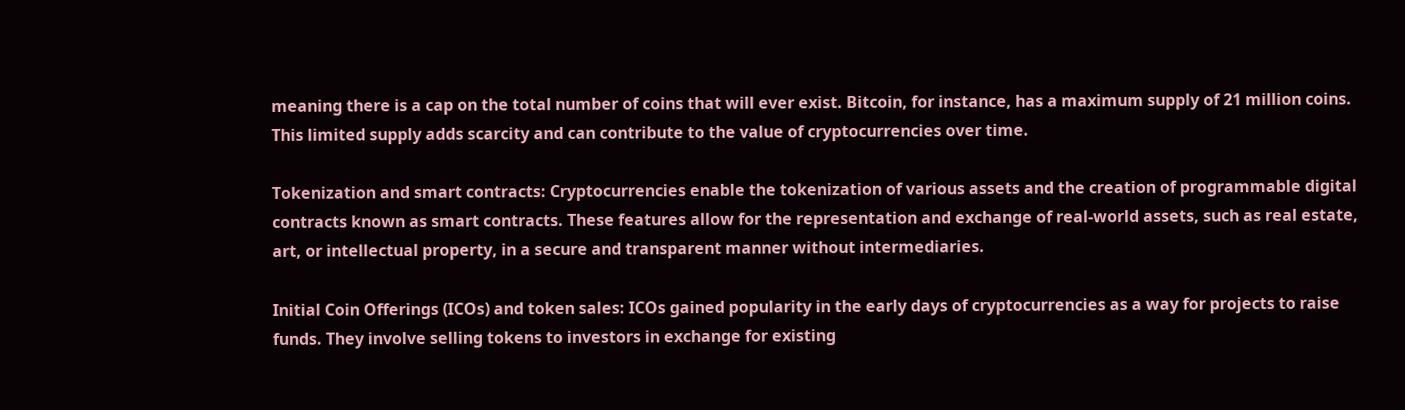meaning there is a cap on the total number of coins that will ever exist. Bitcoin, for instance, has a maximum supply of 21 million coins. This limited supply adds scarcity and can contribute to the value of cryptocurrencies over time.

Tokenization and smart contracts: Cryptocurrencies enable the tokenization of various assets and the creation of programmable digital contracts known as smart contracts. These features allow for the representation and exchange of real-world assets, such as real estate, art, or intellectual property, in a secure and transparent manner without intermediaries.

Initial Coin Offerings (ICOs) and token sales: ICOs gained popularity in the early days of cryptocurrencies as a way for projects to raise funds. They involve selling tokens to investors in exchange for existing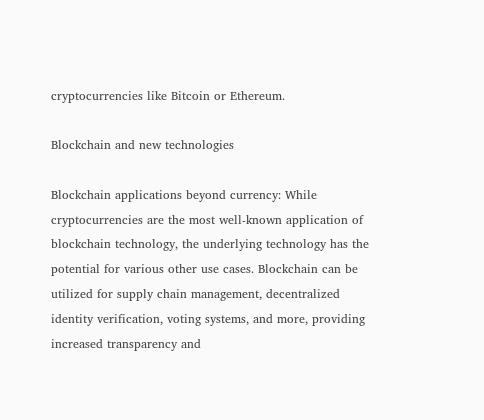cryptocurrencies like Bitcoin or Ethereum.

Blockchain and new technologies

Blockchain applications beyond currency: While cryptocurrencies are the most well-known application of blockchain technology, the underlying technology has the potential for various other use cases. Blockchain can be utilized for supply chain management, decentralized identity verification, voting systems, and more, providing increased transparency and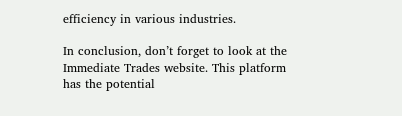efficiency in various industries.

In conclusion, don’t forget to look at the Immediate Trades website. This platform has the potential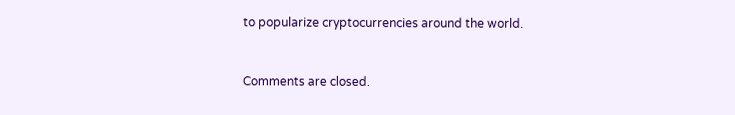to popularize cryptocurrencies around the world.


Comments are closed.